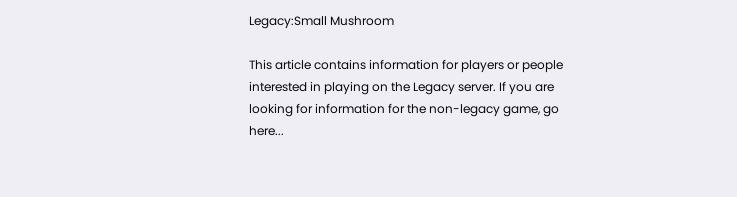Legacy:Small Mushroom

This article contains information for players or people interested in playing on the Legacy server. If you are looking for information for the non-legacy game, go here...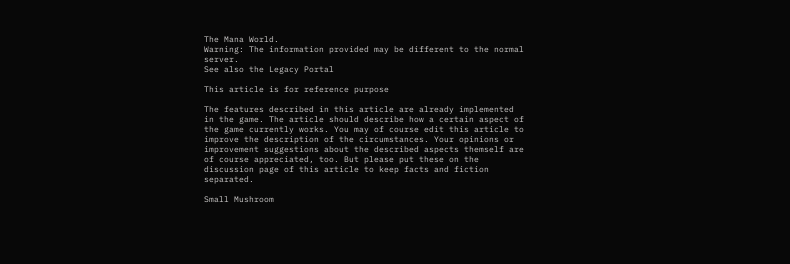The Mana World.
Warning: The information provided may be different to the normal server.
See also the Legacy Portal

This article is for reference purpose

The features described in this article are already implemented in the game. The article should describe how a certain aspect of the game currently works. You may of course edit this article to improve the description of the circumstances. Your opinions or improvement suggestions about the described aspects themself are of course appreciated, too. But please put these on the discussion page of this article to keep facts and fiction separated.

Small Mushroom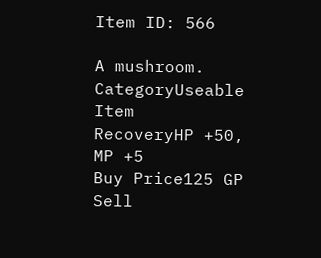Item ID: 566

A mushroom.
CategoryUseable Item
RecoveryHP +50, MP +5
Buy Price125 GP
Sell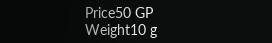Price50 GP
Weight10 g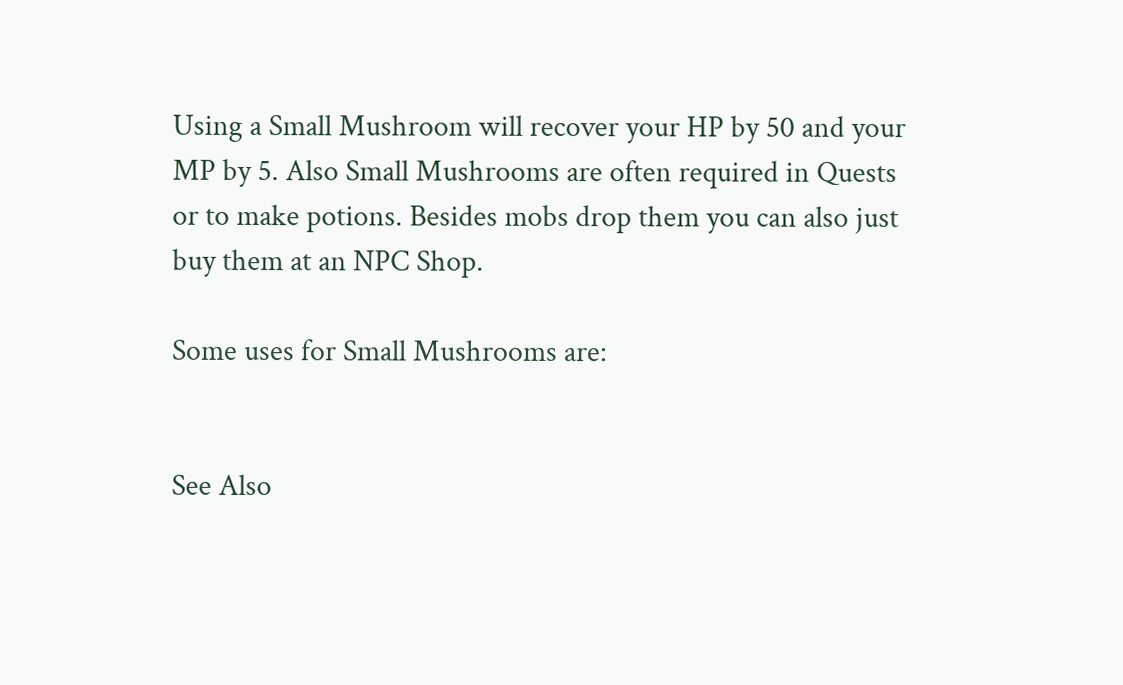Using a Small Mushroom will recover your HP by 50 and your MP by 5. Also Small Mushrooms are often required in Quests or to make potions. Besides mobs drop them you can also just buy them at an NPC Shop.

Some uses for Small Mushrooms are:


See Also